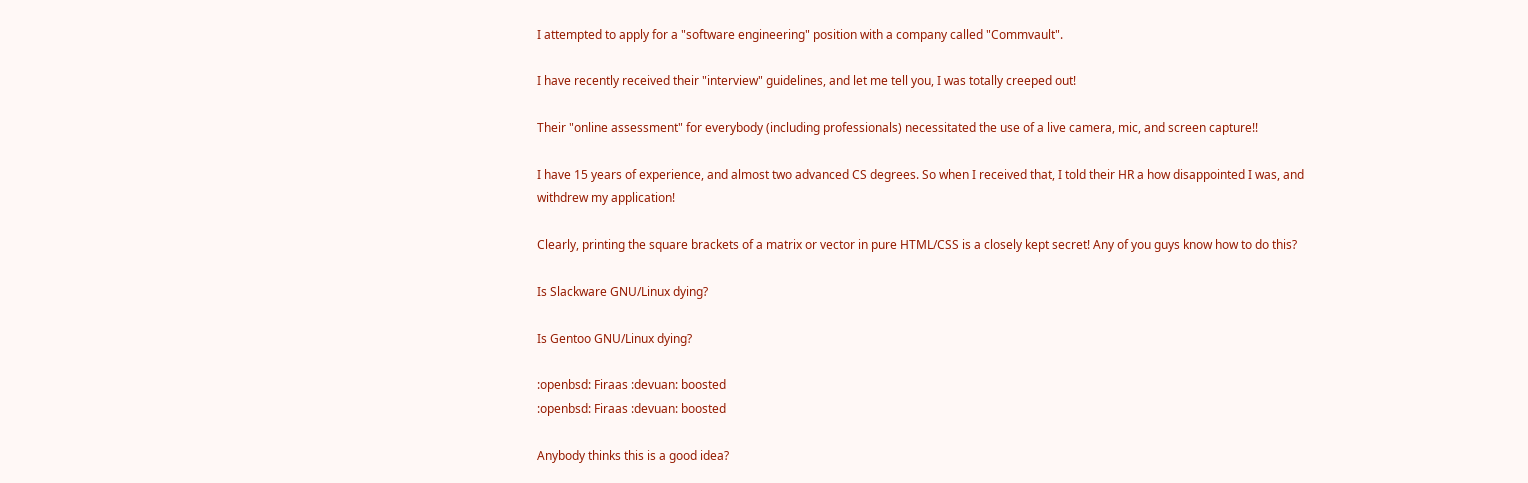I attempted to apply for a "software engineering" position with a company called "Commvault".

I have recently received their "interview" guidelines, and let me tell you, I was totally creeped out!

Their "online assessment" for everybody (including professionals) necessitated the use of a live camera, mic, and screen capture!!

I have 15 years of experience, and almost two advanced CS degrees. So when I received that, I told their HR a how disappointed I was, and withdrew my application!

Clearly, printing the square brackets of a matrix or vector in pure HTML/CSS is a closely kept secret! Any of you guys know how to do this?

Is Slackware GNU/Linux dying?

Is Gentoo GNU/Linux dying?

:openbsd: Firaas :devuan: boosted
:openbsd: Firaas :devuan: boosted

Anybody thinks this is a good idea?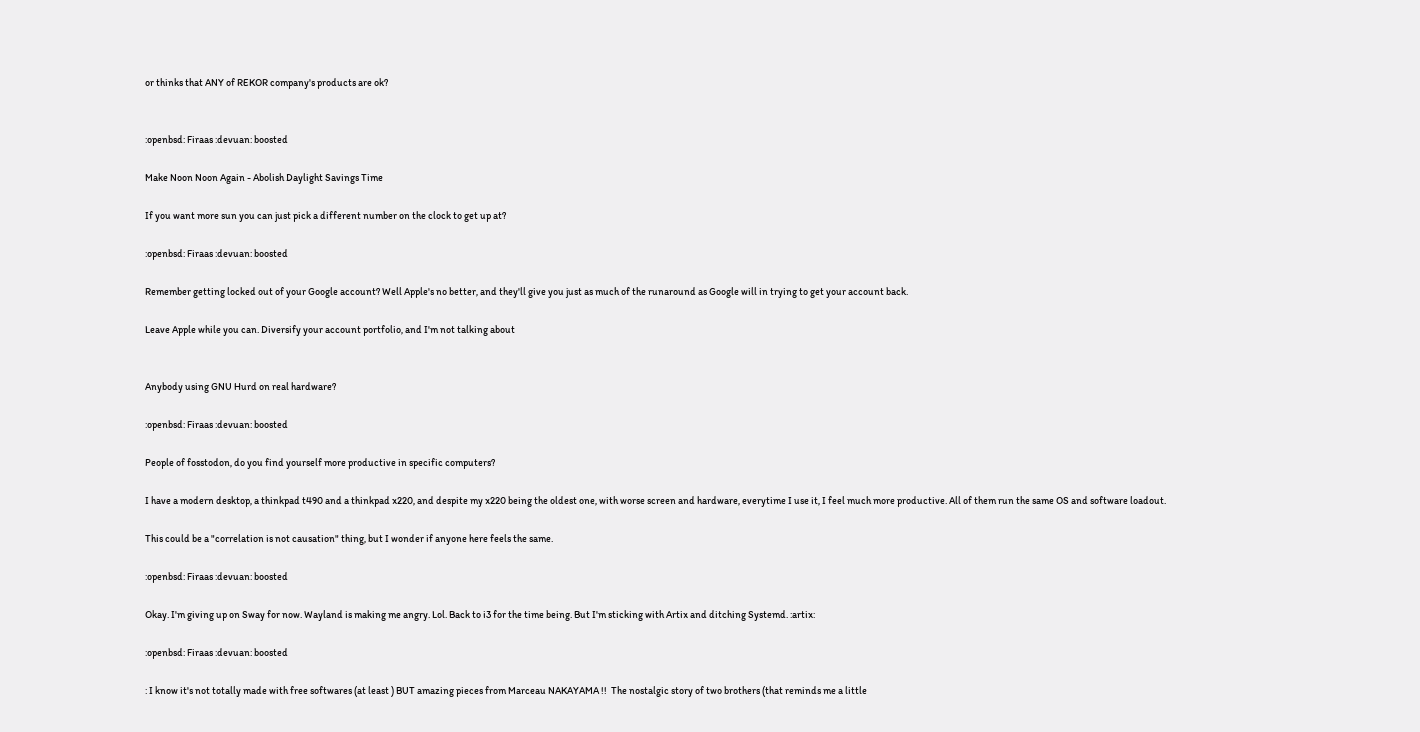or thinks that ANY of REKOR company's products are ok?


:openbsd: Firaas :devuan: boosted

Make Noon Noon Again - Abolish Daylight Savings Time

If you want more sun you can just pick a different number on the clock to get up at?

:openbsd: Firaas :devuan: boosted

Remember getting locked out of your Google account? Well Apple's no better, and they'll give you just as much of the runaround as Google will in trying to get your account back.

Leave Apple while you can. Diversify your account portfolio, and I'm not talking about


Anybody using GNU Hurd on real hardware?

:openbsd: Firaas :devuan: boosted

People of fosstodon, do you find yourself more productive in specific computers?

I have a modern desktop, a thinkpad t490 and a thinkpad x220, and despite my x220 being the oldest one, with worse screen and hardware, everytime I use it, I feel much more productive. All of them run the same OS and software loadout.

This could be a "correlation is not causation" thing, but I wonder if anyone here feels the same.

:openbsd: Firaas :devuan: boosted

Okay. I'm giving up on Sway for now. Wayland is making me angry. Lol. Back to i3 for the time being. But I'm sticking with Artix and ditching Systemd. :artix:

:openbsd: Firaas :devuan: boosted

: I know it's not totally made with free softwares (at least ) BUT amazing pieces from Marceau NAKAYAMA !!  The nostalgic story of two brothers (that reminds me a little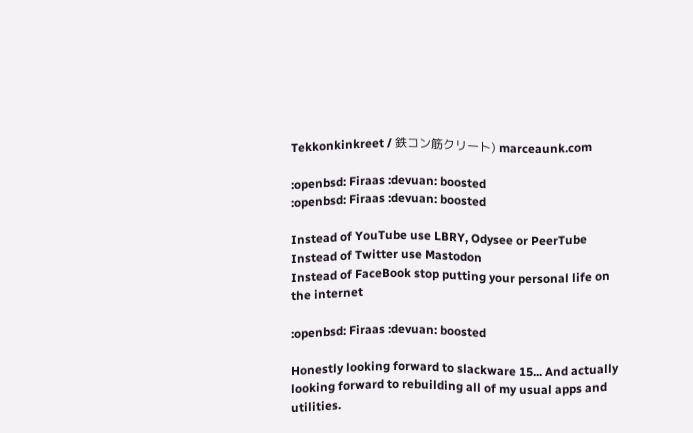Tekkonkinkreet / 鉄コン筋クリート) marceaunk.com

:openbsd: Firaas :devuan: boosted
:openbsd: Firaas :devuan: boosted

Instead of YouTube use LBRY, Odysee or PeerTube
Instead of Twitter use Mastodon
Instead of FaceBook stop putting your personal life on the internet

:openbsd: Firaas :devuan: boosted

Honestly looking forward to slackware 15... And actually looking forward to rebuilding all of my usual apps and utilities.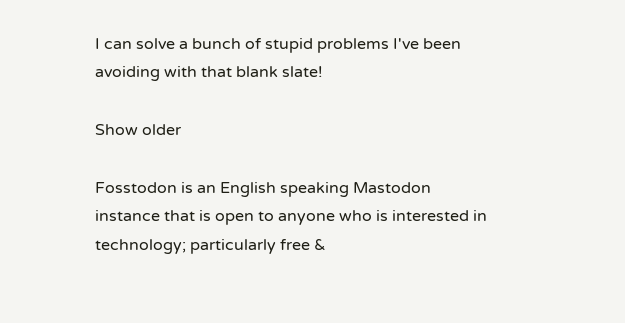I can solve a bunch of stupid problems I've been avoiding with that blank slate!

Show older

Fosstodon is an English speaking Mastodon instance that is open to anyone who is interested in technology; particularly free &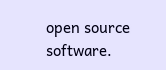open source software.